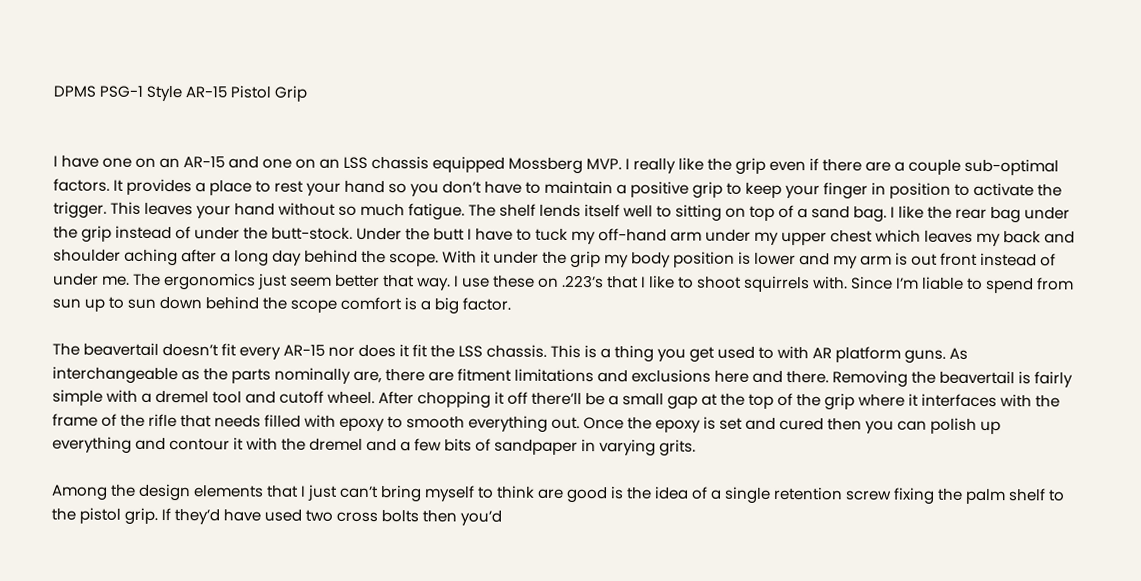DPMS PSG-1 Style AR-15 Pistol Grip


I have one on an AR-15 and one on an LSS chassis equipped Mossberg MVP. I really like the grip even if there are a couple sub-optimal factors. It provides a place to rest your hand so you don’t have to maintain a positive grip to keep your finger in position to activate the trigger. This leaves your hand without so much fatigue. The shelf lends itself well to sitting on top of a sand bag. I like the rear bag under the grip instead of under the butt-stock. Under the butt I have to tuck my off-hand arm under my upper chest which leaves my back and shoulder aching after a long day behind the scope. With it under the grip my body position is lower and my arm is out front instead of under me. The ergonomics just seem better that way. I use these on .223’s that I like to shoot squirrels with. Since I’m liable to spend from sun up to sun down behind the scope comfort is a big factor.

The beavertail doesn’t fit every AR-15 nor does it fit the LSS chassis. This is a thing you get used to with AR platform guns. As interchangeable as the parts nominally are, there are fitment limitations and exclusions here and there. Removing the beavertail is fairly simple with a dremel tool and cutoff wheel. After chopping it off there’ll be a small gap at the top of the grip where it interfaces with the frame of the rifle that needs filled with epoxy to smooth everything out. Once the epoxy is set and cured then you can polish up everything and contour it with the dremel and a few bits of sandpaper in varying grits.

Among the design elements that I just can’t bring myself to think are good is the idea of a single retention screw fixing the palm shelf to the pistol grip. If they’d have used two cross bolts then you’d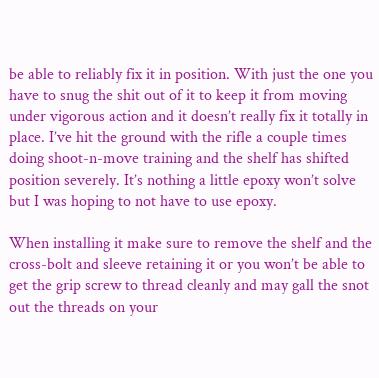be able to reliably fix it in position. With just the one you have to snug the shit out of it to keep it from moving under vigorous action and it doesn’t really fix it totally in place. I’ve hit the ground with the rifle a couple times doing shoot-n-move training and the shelf has shifted position severely. It’s nothing a little epoxy won’t solve but I was hoping to not have to use epoxy.

When installing it make sure to remove the shelf and the cross-bolt and sleeve retaining it or you won’t be able to get the grip screw to thread cleanly and may gall the snot out the threads on your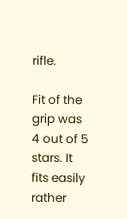rifle.

Fit of the grip was 4 out of 5 stars. It fits easily rather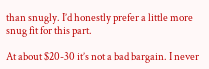than snugly. I’d honestly prefer a little more snug fit for this part.

At about $20-30 it’s not a bad bargain. I never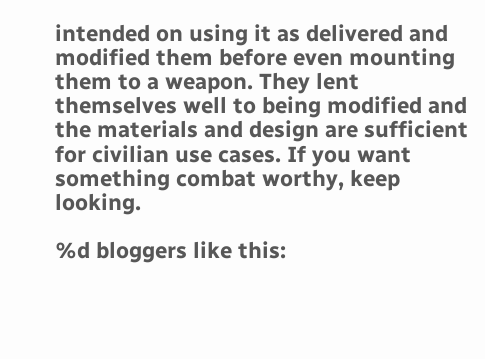intended on using it as delivered and modified them before even mounting them to a weapon. They lent themselves well to being modified and the materials and design are sufficient for civilian use cases. If you want something combat worthy, keep looking.

%d bloggers like this: